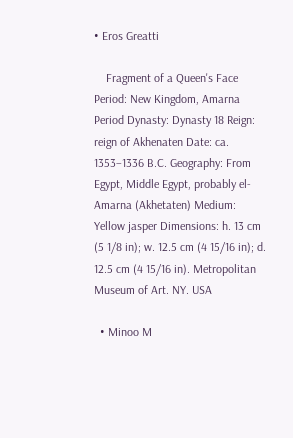• Eros Greatti

    Fragment of a Queen's Face Period: New Kingdom, Amarna Period Dynasty: Dynasty 18 Reign: reign of Akhenaten Date: ca. 1353–1336 B.C. Geography: From Egypt, Middle Egypt, probably el-Amarna (Akhetaten) Medium: Yellow jasper Dimensions: h. 13 cm (5 1/8 in); w. 12.5 cm (4 15/16 in); d. 12.5 cm (4 15/16 in). Metropolitan Museum of Art. NY. USA

  • Minoo M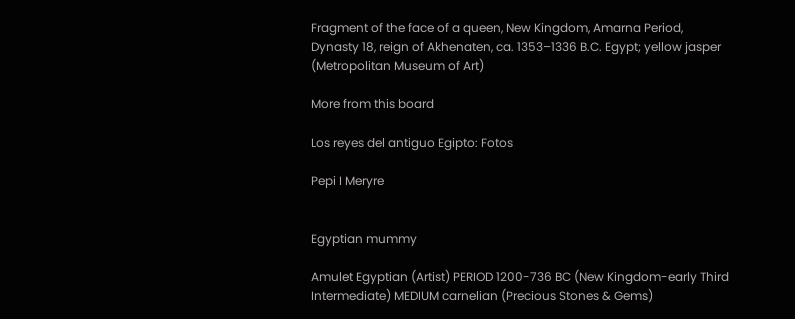Fragment of the face of a queen, New Kingdom, Amarna Period, Dynasty 18, reign of Akhenaten, ca. 1353–1336 B.C. Egypt; yellow jasper (Metropolitan Museum of Art)

More from this board

Los reyes del antiguo Egipto: Fotos

Pepi I Meryre


Egyptian mummy

Amulet Egyptian (Artist) PERIOD 1200-736 BC (New Kingdom-early Third Intermediate) MEDIUM carnelian (Precious Stones & Gems)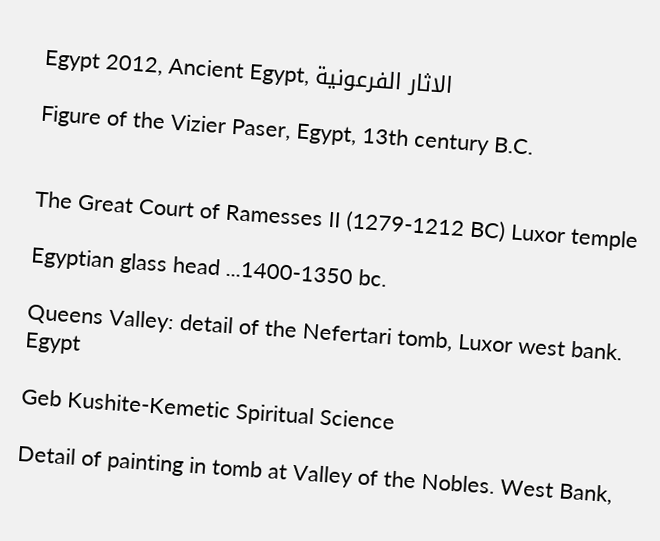Egypt 2012, Ancient Egypt, الاثار الفرعونية

Figure of the Vizier Paser, Egypt, 13th century B.C.


The Great Court of Ramesses II (1279-1212 BC) Luxor temple

Egyptian glass head ...1400-1350 bc.

Queens Valley: detail of the Nefertari tomb, Luxor west bank. Egypt

Geb Kushite-Kemetic Spiritual Science

Detail of painting in tomb at Valley of the Nobles. West Bank,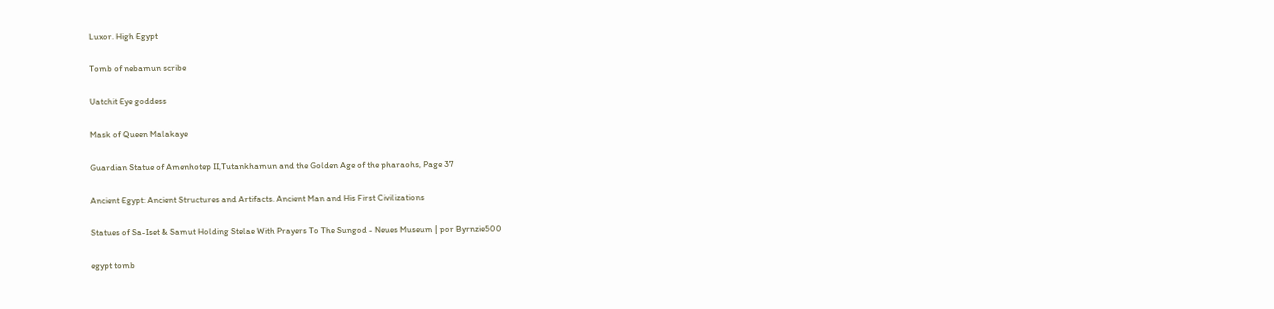Luxor. High Egypt

Tomb of nebamun scribe

Uatchit Eye goddess

Mask of Queen Malakaye

Guardian Statue of Amenhotep II,Tutankhamun and the Golden Age of the pharaohs, Page 37

Ancient Egypt: Ancient Structures and Artifacts. Ancient Man and His First Civilizations

Statues of Sa-Iset & Samut Holding Stelae With Prayers To The Sungod - Neues Museum | por Byrnzie500

egypt tomb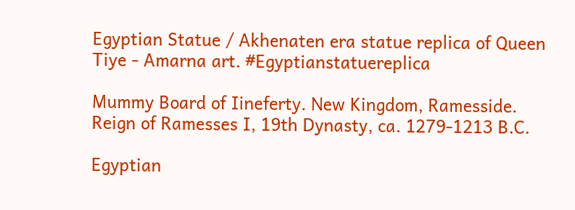Egyptian Statue / Akhenaten era statue replica of Queen Tiye - Amarna art. #Egyptianstatuereplica

Mummy Board of Iineferty. New Kingdom, Ramesside. Reign of Ramesses I, 19th Dynasty, ca. 1279-1213 B.C.

Egyptian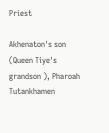Priest

Akhenaton's son (Queen Tiye's grandson ), Pharoah Tutankhamen